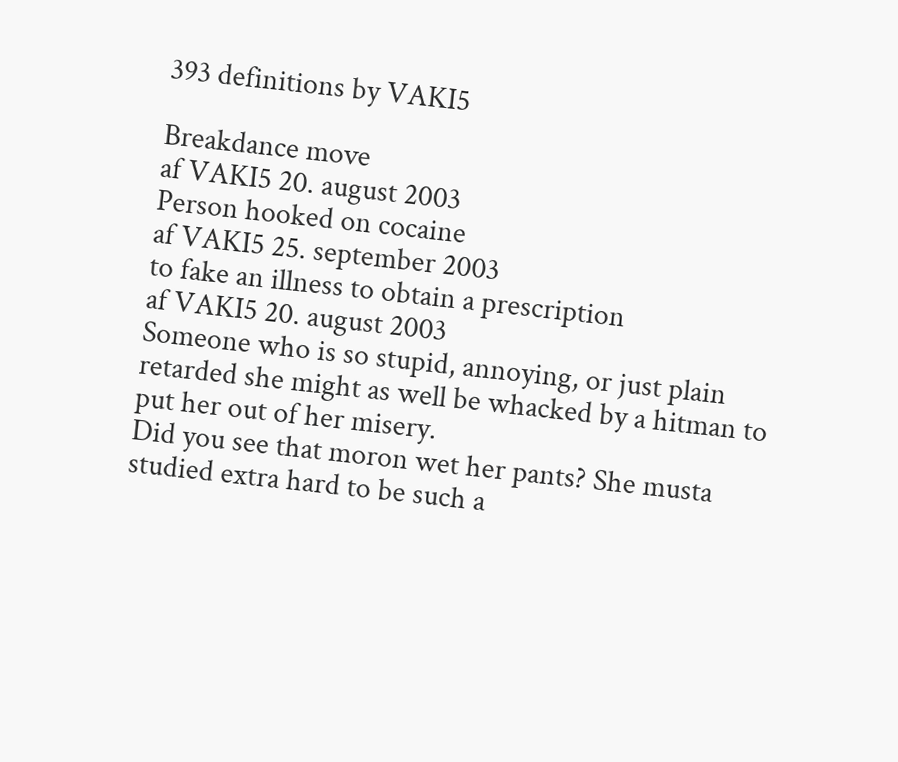393 definitions by VAKI5

Breakdance move
af VAKI5 20. august 2003
Person hooked on cocaine
af VAKI5 25. september 2003
to fake an illness to obtain a prescription
af VAKI5 20. august 2003
Someone who is so stupid, annoying, or just plain retarded she might as well be whacked by a hitman to put her out of her misery.
Did you see that moron wet her pants? She musta studied extra hard to be such a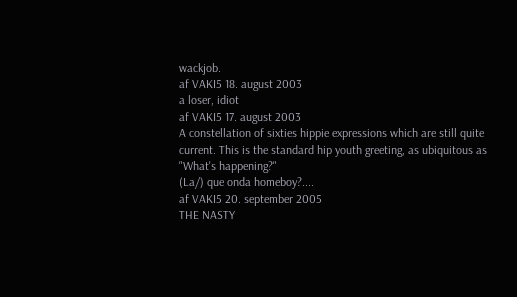wackjob.
af VAKI5 18. august 2003
a loser, idiot
af VAKI5 17. august 2003
A constellation of sixties hippie expressions which are still quite current. This is the standard hip youth greeting, as ubiquitous as "What's happening?"
(La/) que onda homeboy?....
af VAKI5 20. september 2005
THE NASTY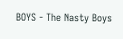BOYS - The Nasty Boys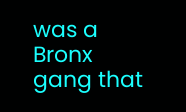was a Bronx gang that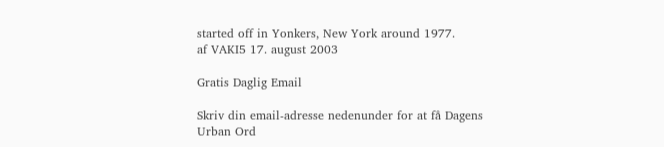started off in Yonkers, New York around 1977.
af VAKI5 17. august 2003

Gratis Daglig Email

Skriv din email-adresse nedenunder for at få Dagens Urban Ord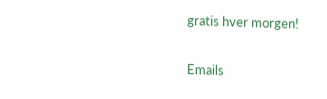gratis hver morgen!

Emails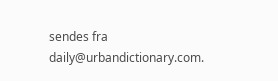sendes fra daily@urbandictionary.com.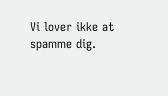Vi lover ikke at spamme dig.